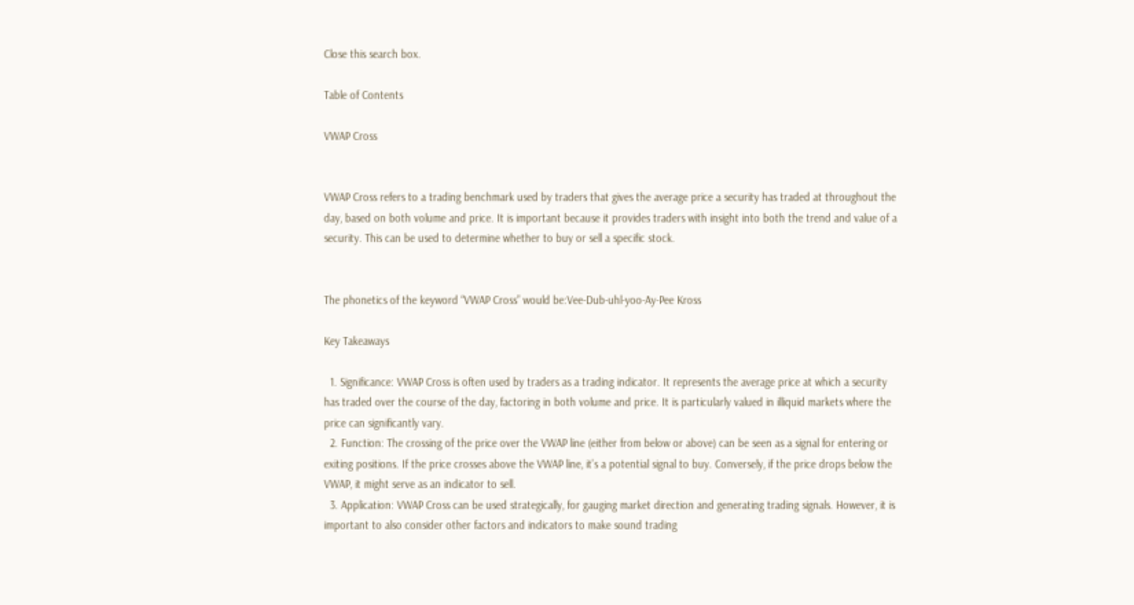Close this search box.

Table of Contents

VWAP Cross


VWAP Cross refers to a trading benchmark used by traders that gives the average price a security has traded at throughout the day, based on both volume and price. It is important because it provides traders with insight into both the trend and value of a security. This can be used to determine whether to buy or sell a specific stock.


The phonetics of the keyword “VWAP Cross” would be:Vee-Dub-uhl-yoo-Ay-Pee Kross

Key Takeaways

  1. Significance: VWAP Cross is often used by traders as a trading indicator. It represents the average price at which a security has traded over the course of the day, factoring in both volume and price. It is particularly valued in illiquid markets where the price can significantly vary.
  2. Function: The crossing of the price over the VWAP line (either from below or above) can be seen as a signal for entering or exiting positions. If the price crosses above the VWAP line, it’s a potential signal to buy. Conversely, if the price drops below the VWAP, it might serve as an indicator to sell.
  3. Application: VWAP Cross can be used strategically, for gauging market direction and generating trading signals. However, it is important to also consider other factors and indicators to make sound trading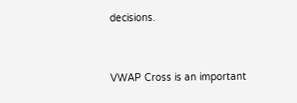decisions.


VWAP Cross is an important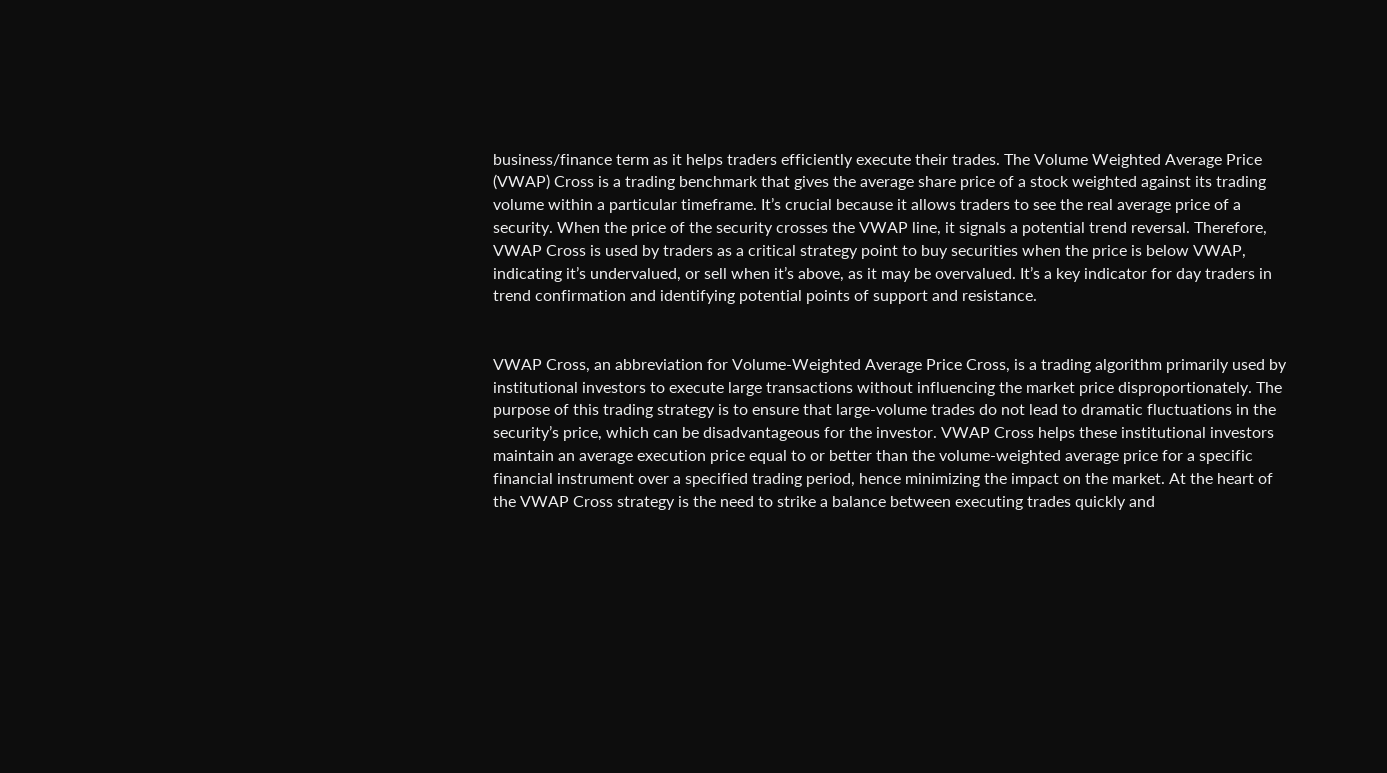business/finance term as it helps traders efficiently execute their trades. The Volume Weighted Average Price (VWAP) Cross is a trading benchmark that gives the average share price of a stock weighted against its trading volume within a particular timeframe. It’s crucial because it allows traders to see the real average price of a security. When the price of the security crosses the VWAP line, it signals a potential trend reversal. Therefore, VWAP Cross is used by traders as a critical strategy point to buy securities when the price is below VWAP, indicating it’s undervalued, or sell when it’s above, as it may be overvalued. It’s a key indicator for day traders in trend confirmation and identifying potential points of support and resistance.


VWAP Cross, an abbreviation for Volume-Weighted Average Price Cross, is a trading algorithm primarily used by institutional investors to execute large transactions without influencing the market price disproportionately. The purpose of this trading strategy is to ensure that large-volume trades do not lead to dramatic fluctuations in the security’s price, which can be disadvantageous for the investor. VWAP Cross helps these institutional investors maintain an average execution price equal to or better than the volume-weighted average price for a specific financial instrument over a specified trading period, hence minimizing the impact on the market. At the heart of the VWAP Cross strategy is the need to strike a balance between executing trades quickly and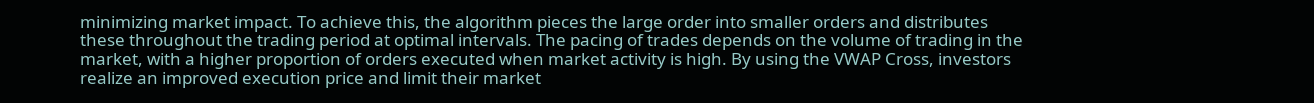minimizing market impact. To achieve this, the algorithm pieces the large order into smaller orders and distributes these throughout the trading period at optimal intervals. The pacing of trades depends on the volume of trading in the market, with a higher proportion of orders executed when market activity is high. By using the VWAP Cross, investors realize an improved execution price and limit their market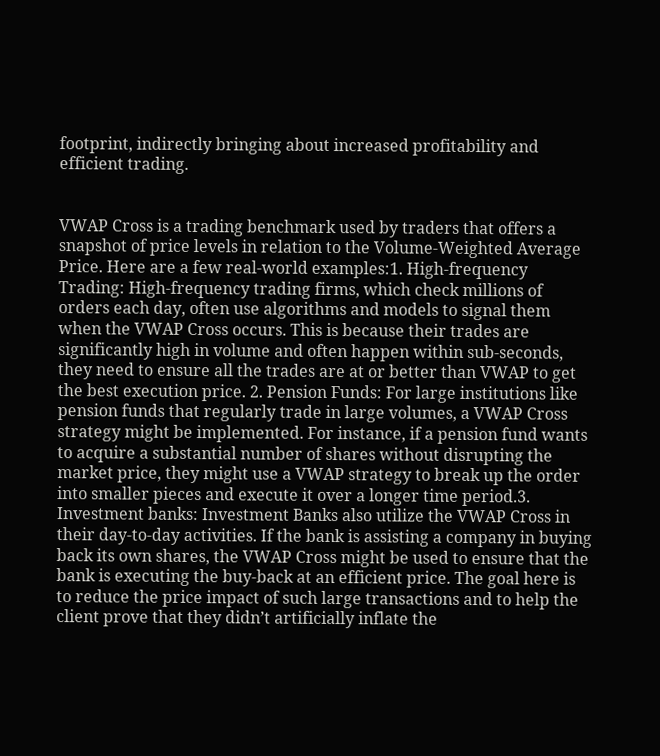footprint, indirectly bringing about increased profitability and efficient trading.


VWAP Cross is a trading benchmark used by traders that offers a snapshot of price levels in relation to the Volume-Weighted Average Price. Here are a few real-world examples:1. High-frequency Trading: High-frequency trading firms, which check millions of orders each day, often use algorithms and models to signal them when the VWAP Cross occurs. This is because their trades are significantly high in volume and often happen within sub-seconds, they need to ensure all the trades are at or better than VWAP to get the best execution price. 2. Pension Funds: For large institutions like pension funds that regularly trade in large volumes, a VWAP Cross strategy might be implemented. For instance, if a pension fund wants to acquire a substantial number of shares without disrupting the market price, they might use a VWAP strategy to break up the order into smaller pieces and execute it over a longer time period.3. Investment banks: Investment Banks also utilize the VWAP Cross in their day-to-day activities. If the bank is assisting a company in buying back its own shares, the VWAP Cross might be used to ensure that the bank is executing the buy-back at an efficient price. The goal here is to reduce the price impact of such large transactions and to help the client prove that they didn’t artificially inflate the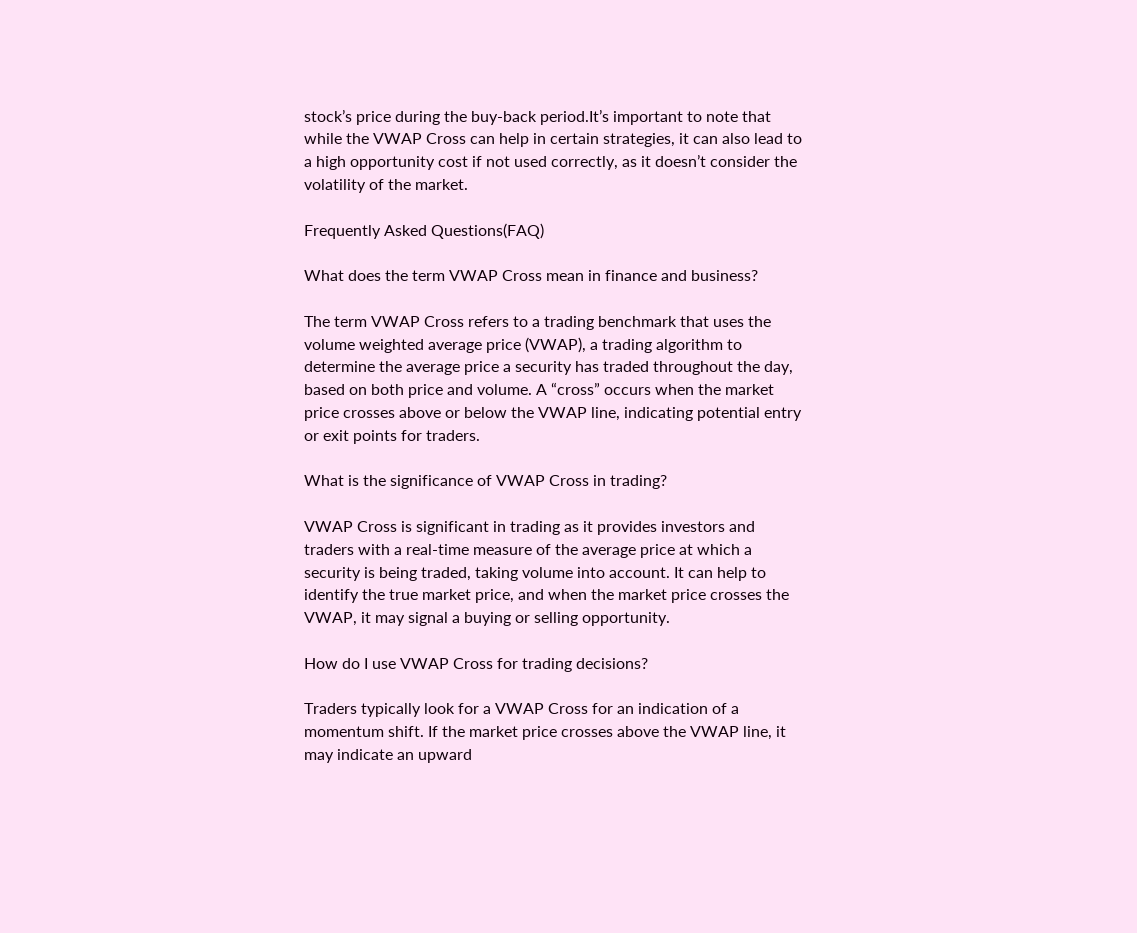stock’s price during the buy-back period.It’s important to note that while the VWAP Cross can help in certain strategies, it can also lead to a high opportunity cost if not used correctly, as it doesn’t consider the volatility of the market.

Frequently Asked Questions(FAQ)

What does the term VWAP Cross mean in finance and business?

The term VWAP Cross refers to a trading benchmark that uses the volume weighted average price (VWAP), a trading algorithm to determine the average price a security has traded throughout the day, based on both price and volume. A “cross” occurs when the market price crosses above or below the VWAP line, indicating potential entry or exit points for traders.

What is the significance of VWAP Cross in trading?

VWAP Cross is significant in trading as it provides investors and traders with a real-time measure of the average price at which a security is being traded, taking volume into account. It can help to identify the true market price, and when the market price crosses the VWAP, it may signal a buying or selling opportunity.

How do I use VWAP Cross for trading decisions?

Traders typically look for a VWAP Cross for an indication of a momentum shift. If the market price crosses above the VWAP line, it may indicate an upward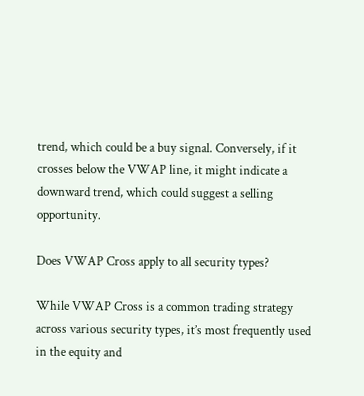trend, which could be a buy signal. Conversely, if it crosses below the VWAP line, it might indicate a downward trend, which could suggest a selling opportunity.

Does VWAP Cross apply to all security types?

While VWAP Cross is a common trading strategy across various security types, it’s most frequently used in the equity and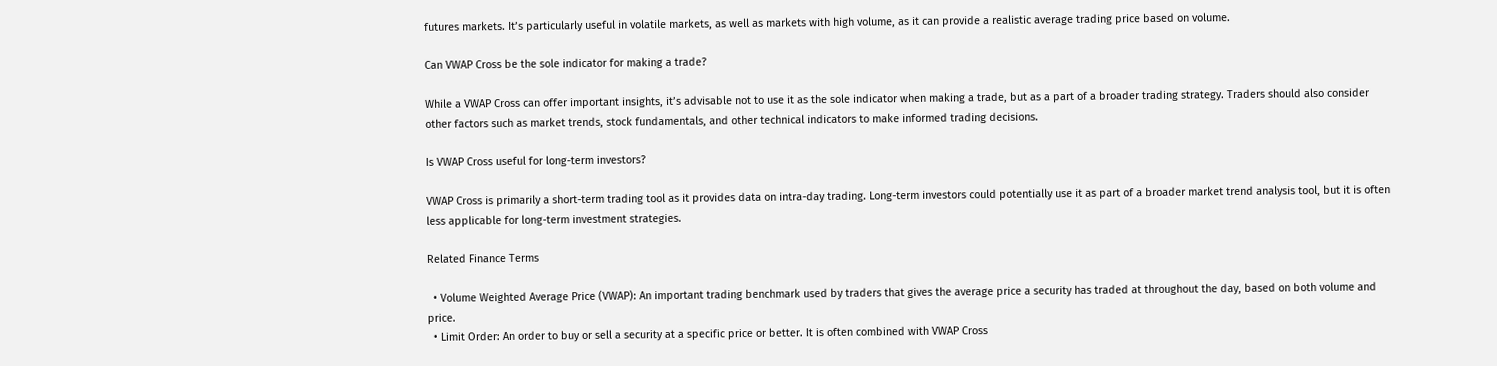futures markets. It’s particularly useful in volatile markets, as well as markets with high volume, as it can provide a realistic average trading price based on volume.

Can VWAP Cross be the sole indicator for making a trade?

While a VWAP Cross can offer important insights, it’s advisable not to use it as the sole indicator when making a trade, but as a part of a broader trading strategy. Traders should also consider other factors such as market trends, stock fundamentals, and other technical indicators to make informed trading decisions.

Is VWAP Cross useful for long-term investors?

VWAP Cross is primarily a short-term trading tool as it provides data on intra-day trading. Long-term investors could potentially use it as part of a broader market trend analysis tool, but it is often less applicable for long-term investment strategies.

Related Finance Terms

  • Volume Weighted Average Price (VWAP): An important trading benchmark used by traders that gives the average price a security has traded at throughout the day, based on both volume and price.
  • Limit Order: An order to buy or sell a security at a specific price or better. It is often combined with VWAP Cross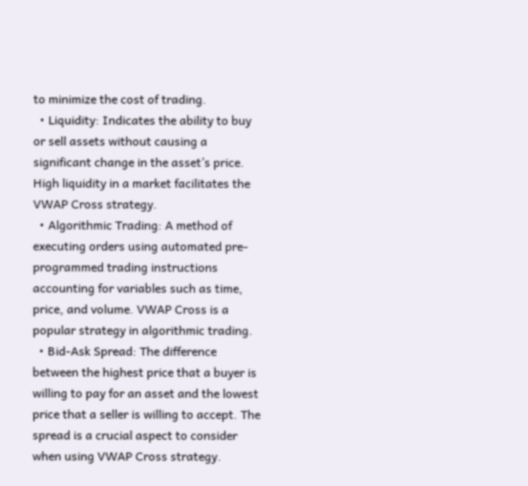to minimize the cost of trading.
  • Liquidity: Indicates the ability to buy or sell assets without causing a significant change in the asset’s price. High liquidity in a market facilitates the VWAP Cross strategy.
  • Algorithmic Trading: A method of executing orders using automated pre-programmed trading instructions accounting for variables such as time, price, and volume. VWAP Cross is a popular strategy in algorithmic trading.
  • Bid-Ask Spread: The difference between the highest price that a buyer is willing to pay for an asset and the lowest price that a seller is willing to accept. The spread is a crucial aspect to consider when using VWAP Cross strategy.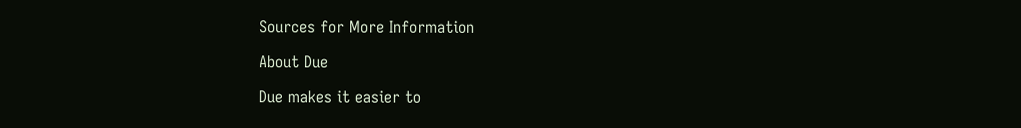Sources for More Information

About Due

Due makes it easier to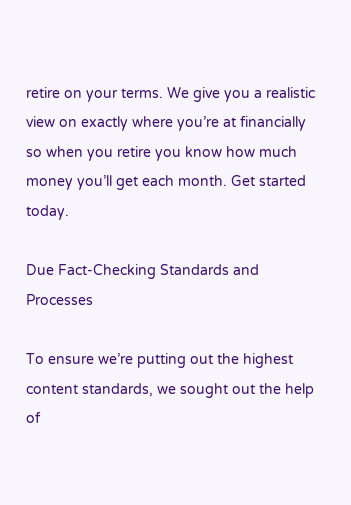retire on your terms. We give you a realistic view on exactly where you’re at financially so when you retire you know how much money you’ll get each month. Get started today.

Due Fact-Checking Standards and Processes

To ensure we’re putting out the highest content standards, we sought out the help of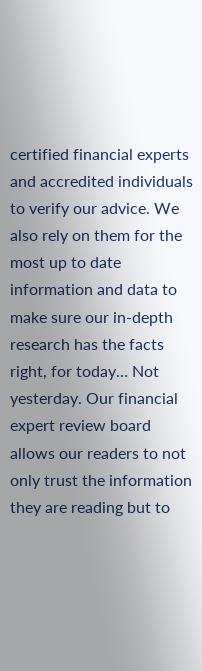certified financial experts and accredited individuals to verify our advice. We also rely on them for the most up to date information and data to make sure our in-depth research has the facts right, for today… Not yesterday. Our financial expert review board allows our readers to not only trust the information they are reading but to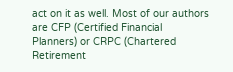act on it as well. Most of our authors are CFP (Certified Financial Planners) or CRPC (Chartered Retirement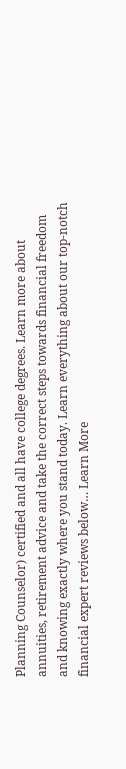Planning Counselor) certified and all have college degrees. Learn more about annuities, retirement advice and take the correct steps towards financial freedom and knowing exactly where you stand today. Learn everything about our top-notch financial expert reviews below… Learn More